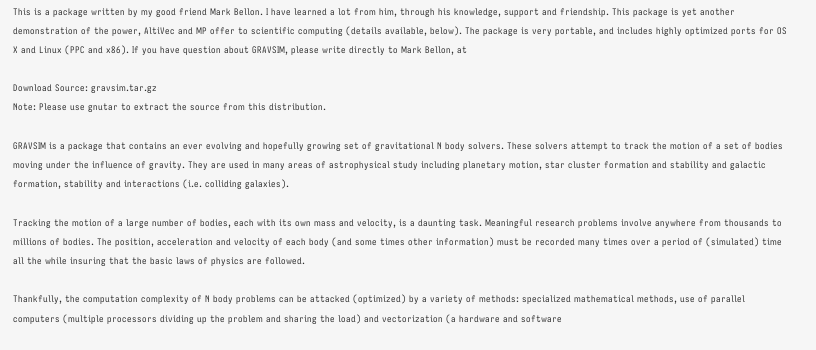This is a package written by my good friend Mark Bellon. I have learned a lot from him, through his knowledge, support and friendship. This package is yet another demonstration of the power, AltiVec and MP offer to scientific computing (details available, below). The package is very portable, and includes highly optimized ports for OS X and Linux (PPC and x86). If you have question about GRAVSIM, please write directly to Mark Bellon, at

Download Source: gravsim.tar.gz
Note: Please use gnutar to extract the source from this distribution.

GRAVSIM is a package that contains an ever evolving and hopefully growing set of gravitational N body solvers. These solvers attempt to track the motion of a set of bodies moving under the influence of gravity. They are used in many areas of astrophysical study including planetary motion, star cluster formation and stability and galactic formation, stability and interactions (i.e. colliding galaxies).

Tracking the motion of a large number of bodies, each with its own mass and velocity, is a daunting task. Meaningful research problems involve anywhere from thousands to millions of bodies. The position, acceleration and velocity of each body (and some times other information) must be recorded many times over a period of (simulated) time all the while insuring that the basic laws of physics are followed.

Thankfully, the computation complexity of N body problems can be attacked (optimized) by a variety of methods: specialized mathematical methods, use of parallel computers (multiple processors dividing up the problem and sharing the load) and vectorization (a hardware and software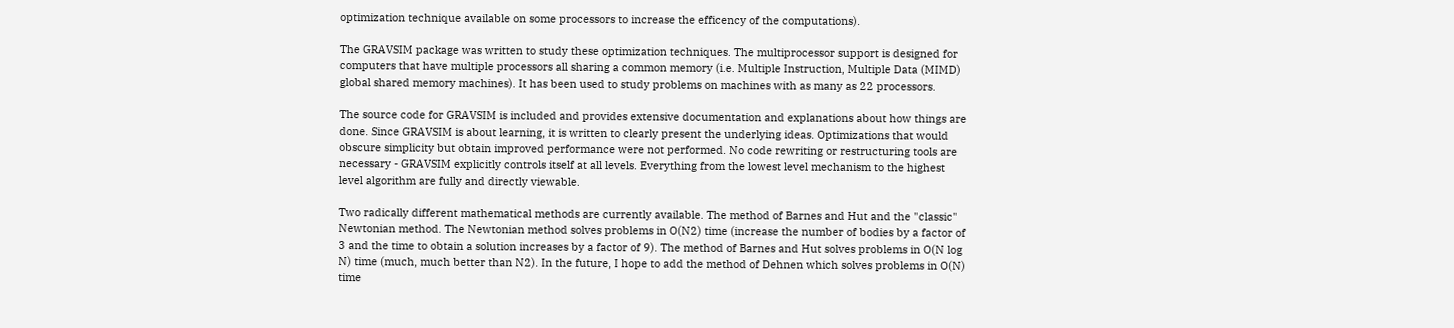optimization technique available on some processors to increase the efficency of the computations).

The GRAVSIM package was written to study these optimization techniques. The multiprocessor support is designed for computers that have multiple processors all sharing a common memory (i.e. Multiple Instruction, Multiple Data (MIMD) global shared memory machines). It has been used to study problems on machines with as many as 22 processors.

The source code for GRAVSIM is included and provides extensive documentation and explanations about how things are done. Since GRAVSIM is about learning, it is written to clearly present the underlying ideas. Optimizations that would obscure simplicity but obtain improved performance were not performed. No code rewriting or restructuring tools are necessary - GRAVSIM explicitly controls itself at all levels. Everything from the lowest level mechanism to the highest level algorithm are fully and directly viewable.

Two radically different mathematical methods are currently available. The method of Barnes and Hut and the "classic" Newtonian method. The Newtonian method solves problems in O(N2) time (increase the number of bodies by a factor of 3 and the time to obtain a solution increases by a factor of 9). The method of Barnes and Hut solves problems in O(N log N) time (much, much better than N2). In the future, I hope to add the method of Dehnen which solves problems in O(N) time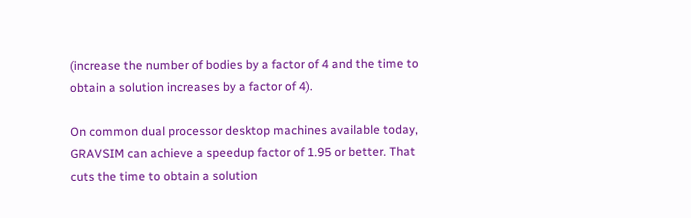(increase the number of bodies by a factor of 4 and the time to obtain a solution increases by a factor of 4).

On common dual processor desktop machines available today, GRAVSIM can achieve a speedup factor of 1.95 or better. That cuts the time to obtain a solution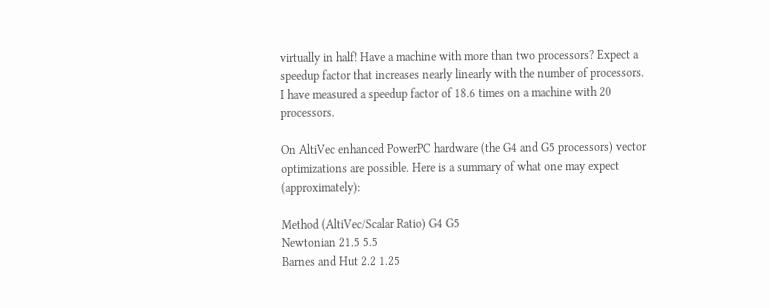virtually in half! Have a machine with more than two processors? Expect a speedup factor that increases nearly linearly with the number of processors. I have measured a speedup factor of 18.6 times on a machine with 20 processors.

On AltiVec enhanced PowerPC hardware (the G4 and G5 processors) vector optimizations are possible. Here is a summary of what one may expect (approximately):

Method (AltiVec/Scalar Ratio) G4 G5
Newtonian 21.5 5.5
Barnes and Hut 2.2 1.25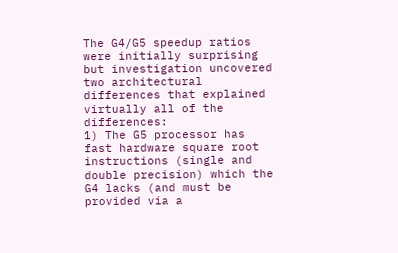The G4/G5 speedup ratios were initially surprising but investigation uncovered two architectural differences that explained virtually all of the differences:
1) The G5 processor has fast hardware square root instructions (single and double precision) which the G4 lacks (and must be provided via a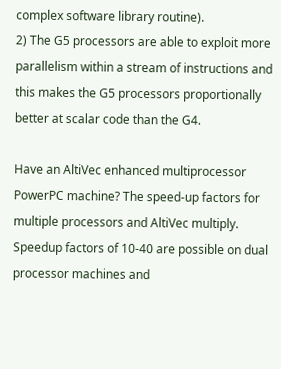complex software library routine).
2) The G5 processors are able to exploit more parallelism within a stream of instructions and this makes the G5 processors proportionally better at scalar code than the G4.

Have an AltiVec enhanced multiprocessor PowerPC machine? The speed-up factors for multiple processors and AltiVec multiply. Speedup factors of 10-40 are possible on dual processor machines and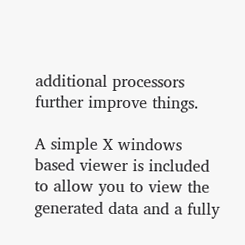additional processors further improve things.

A simple X windows based viewer is included to allow you to view the generated data and a fully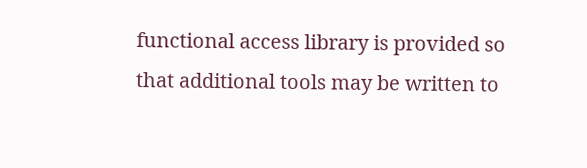functional access library is provided so that additional tools may be written to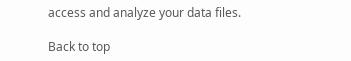access and analyze your data files.

Back to top